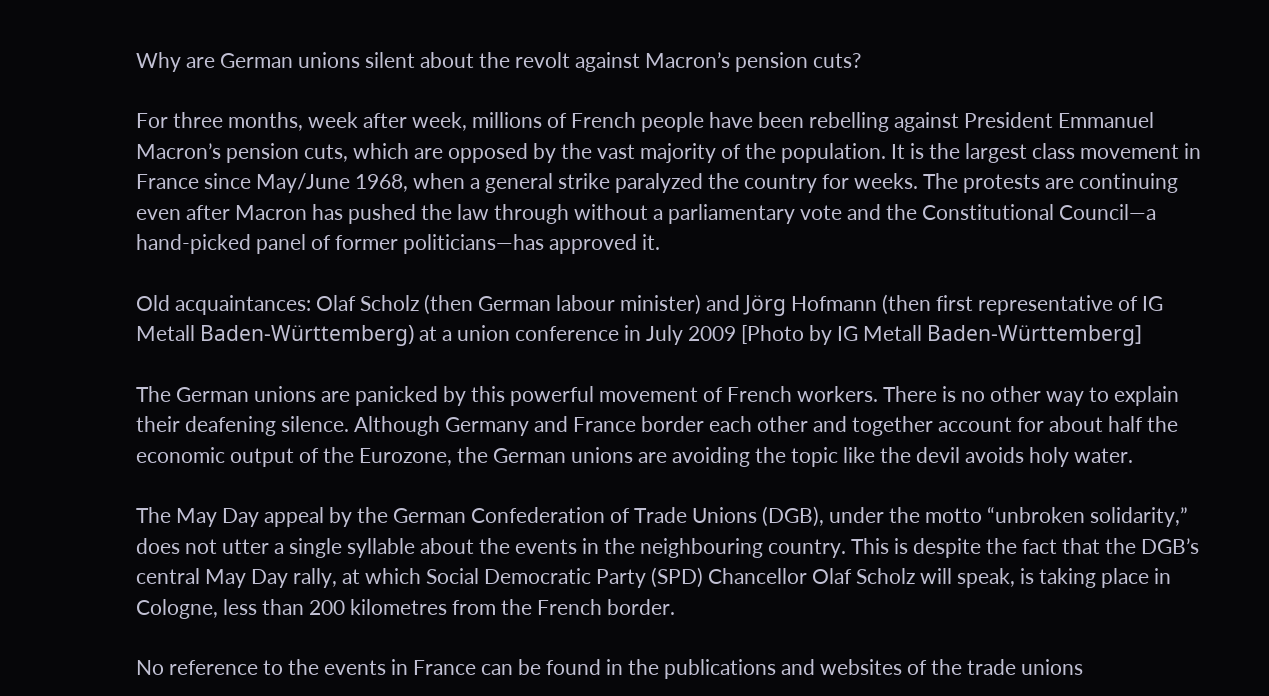Why are German unions silent about the revolt against Macron’s pension cuts?

For three months, week after week, millions of French people have been rebelling against President Emmanuel Macron’s pension cuts, which are opposed by the vast majority of the population. It is the largest class movement in France since May/June 1968, when a general strike paralyzed the country for weeks. The protests are continuing even after Macron has pushed the law through without a parliamentary vote and the Constitutional Council—a hand-picked panel of former politicians—has approved it.

Old acquaintances: Olaf Scholz (then German labour minister) and Jörg Hofmann (then first representative of IG Metall Baden-Württemberg) at a union conference in July 2009 [Photo by IG Metall Baden-Württemberg]

The German unions are panicked by this powerful movement of French workers. There is no other way to explain their deafening silence. Although Germany and France border each other and together account for about half the economic output of the Eurozone, the German unions are avoiding the topic like the devil avoids holy water.

The May Day appeal by the German Confederation of Trade Unions (DGB), under the motto “unbroken solidarity,” does not utter a single syllable about the events in the neighbouring country. This is despite the fact that the DGB’s central May Day rally, at which Social Democratic Party (SPD) Chancellor Olaf Scholz will speak, is taking place in Cologne, less than 200 kilometres from the French border.

No reference to the events in France can be found in the publications and websites of the trade unions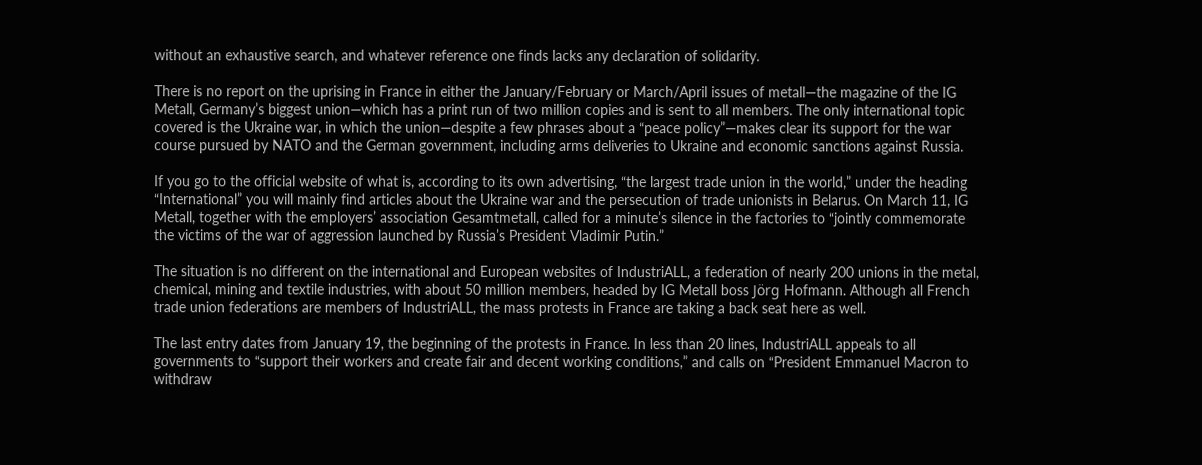without an exhaustive search, and whatever reference one finds lacks any declaration of solidarity.

There is no report on the uprising in France in either the January/February or March/April issues of metall—the magazine of the IG Metall, Germany’s biggest union—which has a print run of two million copies and is sent to all members. The only international topic covered is the Ukraine war, in which the union—despite a few phrases about a “peace policy”—makes clear its support for the war course pursued by NATO and the German government, including arms deliveries to Ukraine and economic sanctions against Russia.

If you go to the official website of what is, according to its own advertising, “the largest trade union in the world,” under the heading “International” you will mainly find articles about the Ukraine war and the persecution of trade unionists in Belarus. On March 11, IG Metall, together with the employers’ association Gesamtmetall, called for a minute’s silence in the factories to “jointly commemorate the victims of the war of aggression launched by Russia’s President Vladimir Putin.”

The situation is no different on the international and European websites of IndustriALL, a federation of nearly 200 unions in the metal, chemical, mining and textile industries, with about 50 million members, headed by IG Metall boss Jörg Hofmann. Although all French trade union federations are members of IndustriALL, the mass protests in France are taking a back seat here as well.

The last entry dates from January 19, the beginning of the protests in France. In less than 20 lines, IndustriALL appeals to all governments to “support their workers and create fair and decent working conditions,” and calls on “President Emmanuel Macron to withdraw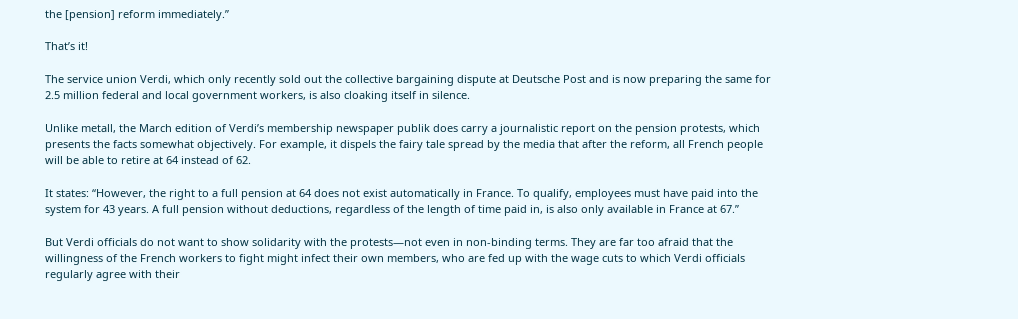the [pension] reform immediately.”

That’s it!

The service union Verdi, which only recently sold out the collective bargaining dispute at Deutsche Post and is now preparing the same for 2.5 million federal and local government workers, is also cloaking itself in silence.

Unlike metall, the March edition of Verdi’s membership newspaper publik does carry a journalistic report on the pension protests, which presents the facts somewhat objectively. For example, it dispels the fairy tale spread by the media that after the reform, all French people will be able to retire at 64 instead of 62.

It states: “However, the right to a full pension at 64 does not exist automatically in France. To qualify, employees must have paid into the system for 43 years. A full pension without deductions, regardless of the length of time paid in, is also only available in France at 67.”

But Verdi officials do not want to show solidarity with the protests—not even in non-binding terms. They are far too afraid that the willingness of the French workers to fight might infect their own members, who are fed up with the wage cuts to which Verdi officials regularly agree with their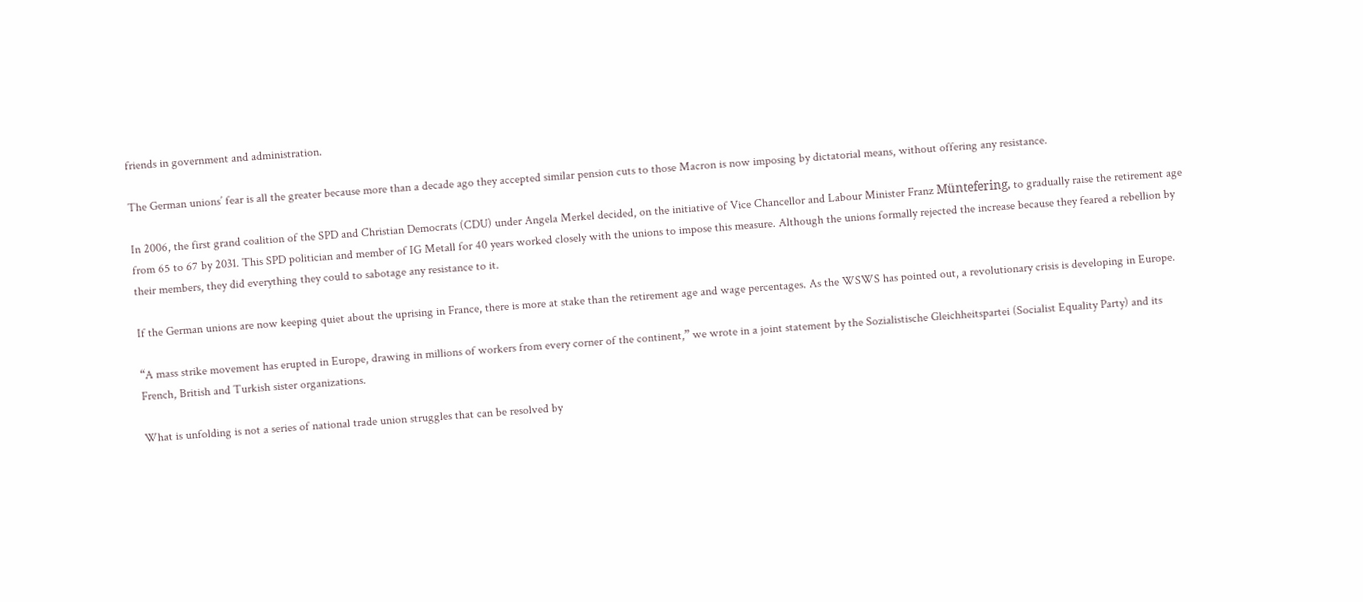friends in government and administration.

The German unions’ fear is all the greater because more than a decade ago they accepted similar pension cuts to those Macron is now imposing by dictatorial means, without offering any resistance.

In 2006, the first grand coalition of the SPD and Christian Democrats (CDU) under Angela Merkel decided, on the initiative of Vice Chancellor and Labour Minister Franz Müntefering, to gradually raise the retirement age from 65 to 67 by 2031. This SPD politician and member of IG Metall for 40 years worked closely with the unions to impose this measure. Although the unions formally rejected the increase because they feared a rebellion by their members, they did everything they could to sabotage any resistance to it.

If the German unions are now keeping quiet about the uprising in France, there is more at stake than the retirement age and wage percentages. As the WSWS has pointed out, a revolutionary crisis is developing in Europe.

“A mass strike movement has erupted in Europe, drawing in millions of workers from every corner of the continent,” we wrote in a joint statement by the Sozialistische Gleichheitspartei (Socialist Equality Party) and its French, British and Turkish sister organizations.

What is unfolding is not a series of national trade union struggles that can be resolved by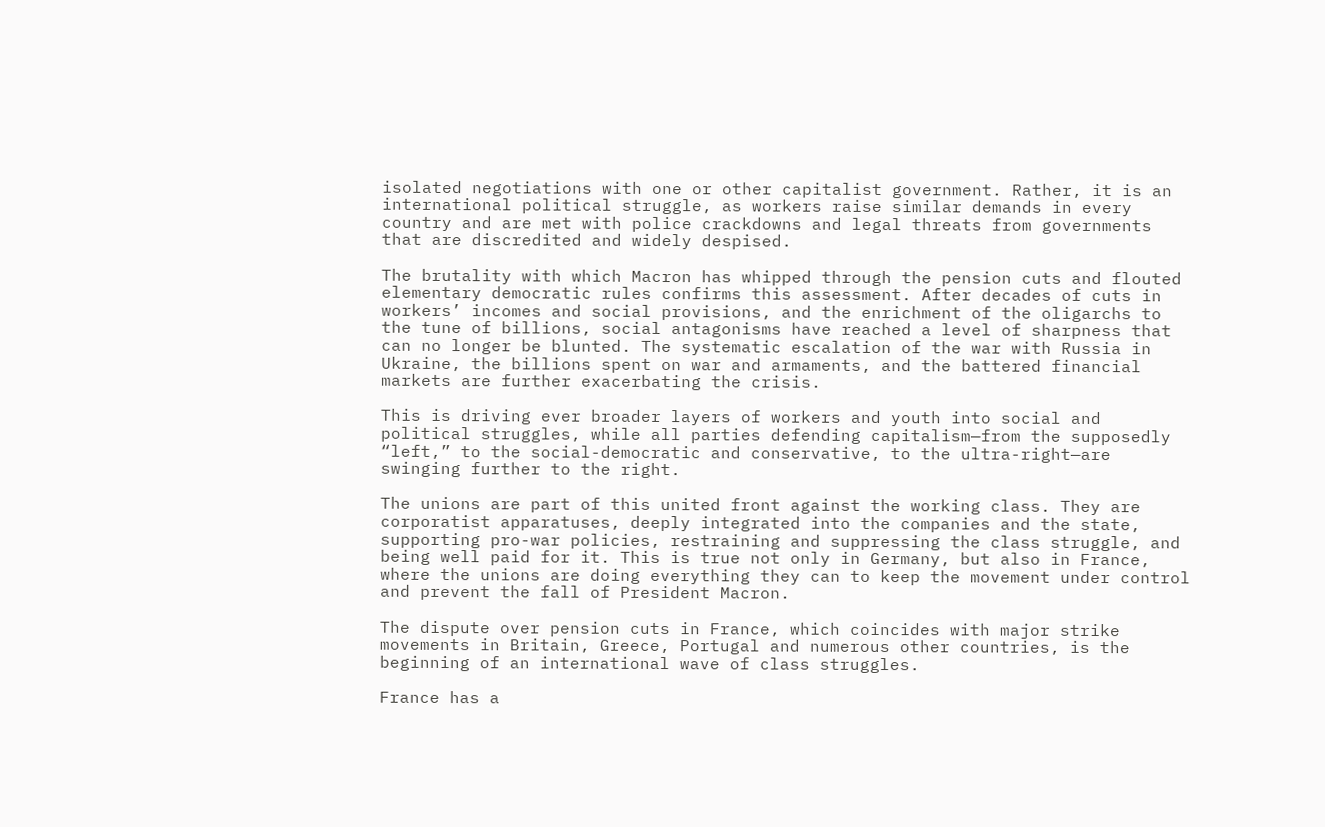isolated negotiations with one or other capitalist government. Rather, it is an international political struggle, as workers raise similar demands in every country and are met with police crackdowns and legal threats from governments that are discredited and widely despised.

The brutality with which Macron has whipped through the pension cuts and flouted elementary democratic rules confirms this assessment. After decades of cuts in workers’ incomes and social provisions, and the enrichment of the oligarchs to the tune of billions, social antagonisms have reached a level of sharpness that can no longer be blunted. The systematic escalation of the war with Russia in Ukraine, the billions spent on war and armaments, and the battered financial markets are further exacerbating the crisis.

This is driving ever broader layers of workers and youth into social and political struggles, while all parties defending capitalism—from the supposedly “left,” to the social-democratic and conservative, to the ultra-right—are swinging further to the right.

The unions are part of this united front against the working class. They are corporatist apparatuses, deeply integrated into the companies and the state, supporting pro-war policies, restraining and suppressing the class struggle, and being well paid for it. This is true not only in Germany, but also in France, where the unions are doing everything they can to keep the movement under control and prevent the fall of President Macron.

The dispute over pension cuts in France, which coincides with major strike movements in Britain, Greece, Portugal and numerous other countries, is the beginning of an international wave of class struggles.

France has a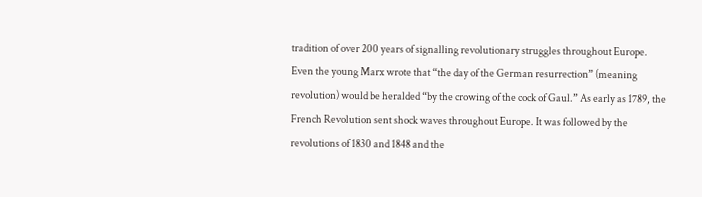tradition of over 200 years of signalling revolutionary struggles throughout Europe. Even the young Marx wrote that “the day of the German resurrection” (meaning revolution) would be heralded “by the crowing of the cock of Gaul.” As early as 1789, the French Revolution sent shock waves throughout Europe. It was followed by the revolutions of 1830 and 1848 and the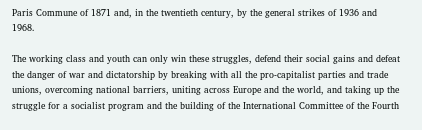Paris Commune of 1871 and, in the twentieth century, by the general strikes of 1936 and 1968.

The working class and youth can only win these struggles, defend their social gains and defeat the danger of war and dictatorship by breaking with all the pro-capitalist parties and trade unions, overcoming national barriers, uniting across Europe and the world, and taking up the struggle for a socialist program and the building of the International Committee of the Fourth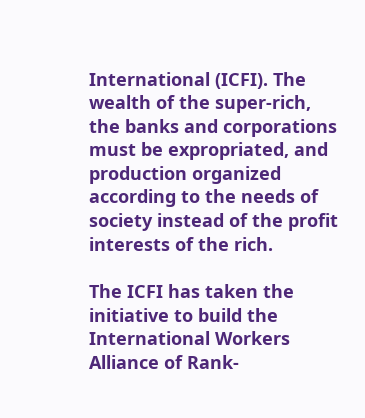International (ICFI). The wealth of the super-rich, the banks and corporations must be expropriated, and production organized according to the needs of society instead of the profit interests of the rich.

The ICFI has taken the initiative to build the International Workers Alliance of Rank-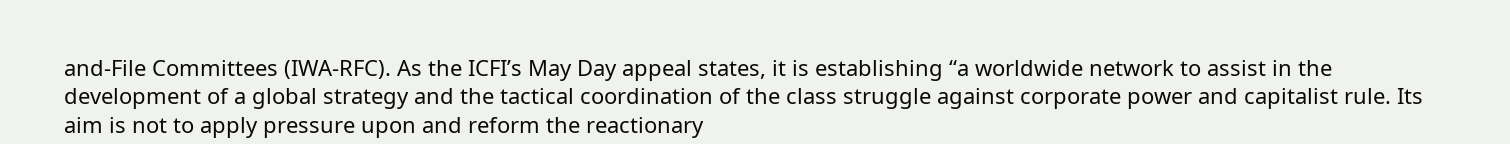and-File Committees (IWA-RFC). As the ICFI’s May Day appeal states, it is establishing “a worldwide network to assist in the development of a global strategy and the tactical coordination of the class struggle against corporate power and capitalist rule. Its aim is not to apply pressure upon and reform the reactionary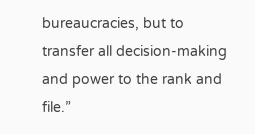bureaucracies, but to transfer all decision-making and power to the rank and file.”